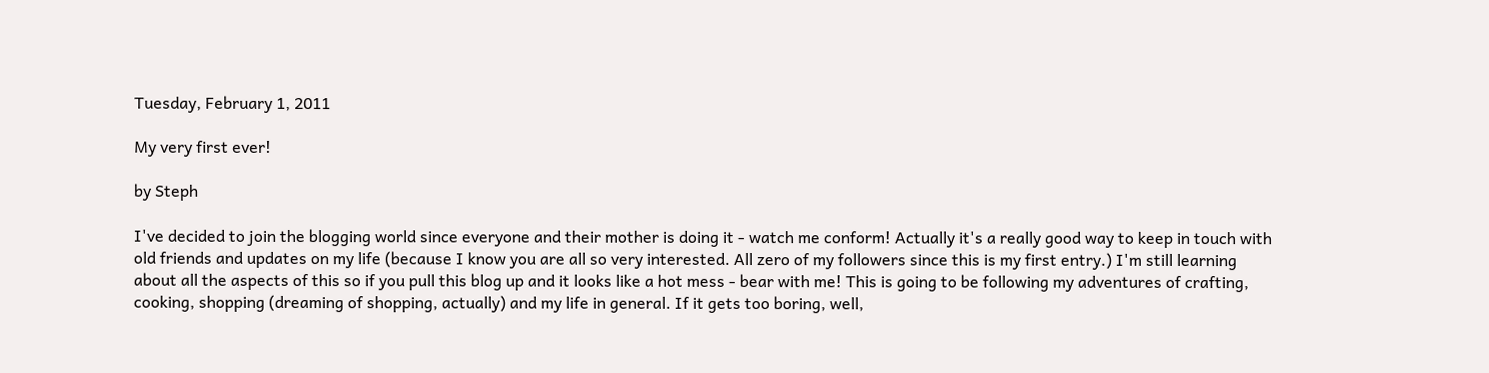Tuesday, February 1, 2011

My very first ever!

by Steph

I've decided to join the blogging world since everyone and their mother is doing it - watch me conform! Actually it's a really good way to keep in touch with old friends and updates on my life (because I know you are all so very interested. All zero of my followers since this is my first entry.) I'm still learning about all the aspects of this so if you pull this blog up and it looks like a hot mess - bear with me! This is going to be following my adventures of crafting, cooking, shopping (dreaming of shopping, actually) and my life in general. If it gets too boring, well,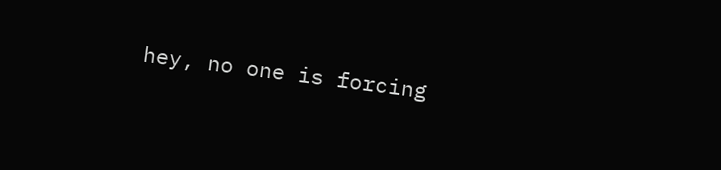hey, no one is forcing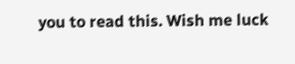you to read this. Wish me luck